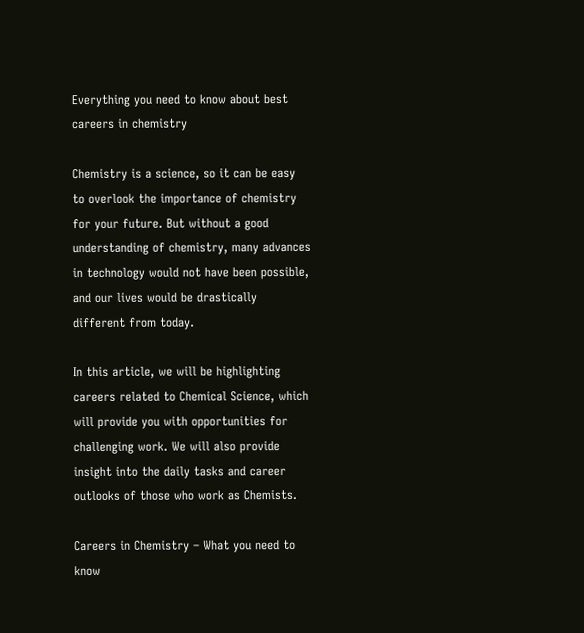Everything you need to know about best careers in chemistry

Chemistry is a science, so it can be easy to overlook the importance of chemistry for your future. But without a good understanding of chemistry, many advances in technology would not have been possible, and our lives would be drastically different from today.

In this article, we will be highlighting careers related to Chemical Science, which will provide you with opportunities for challenging work. We will also provide insight into the daily tasks and career outlooks of those who work as Chemists.

Careers in Chemistry – What you need to know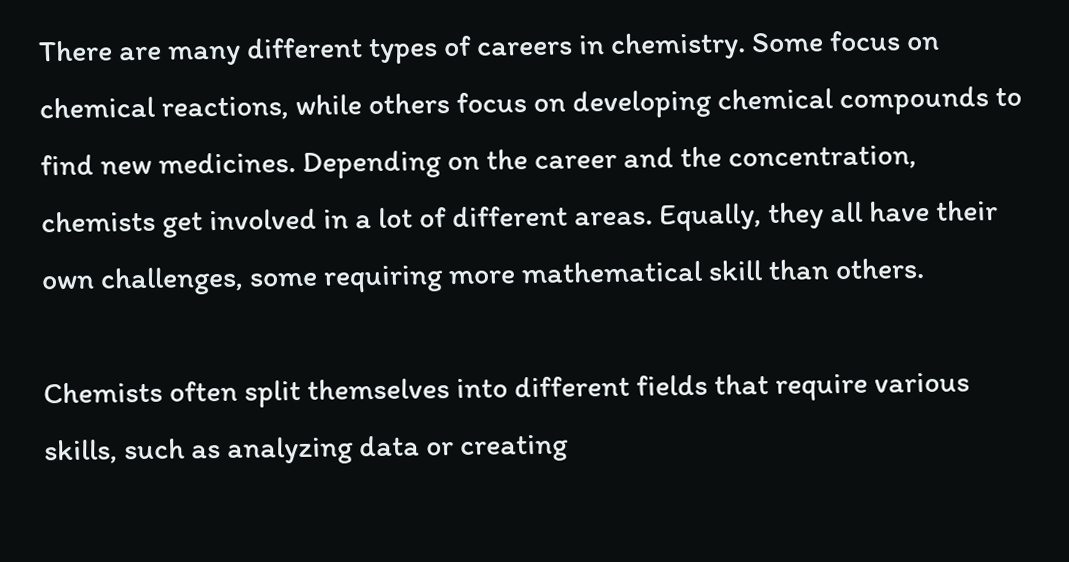There are many different types of careers in chemistry. Some focus on chemical reactions, while others focus on developing chemical compounds to find new medicines. Depending on the career and the concentration, chemists get involved in a lot of different areas. Equally, they all have their own challenges, some requiring more mathematical skill than others.

Chemists often split themselves into different fields that require various skills, such as analyzing data or creating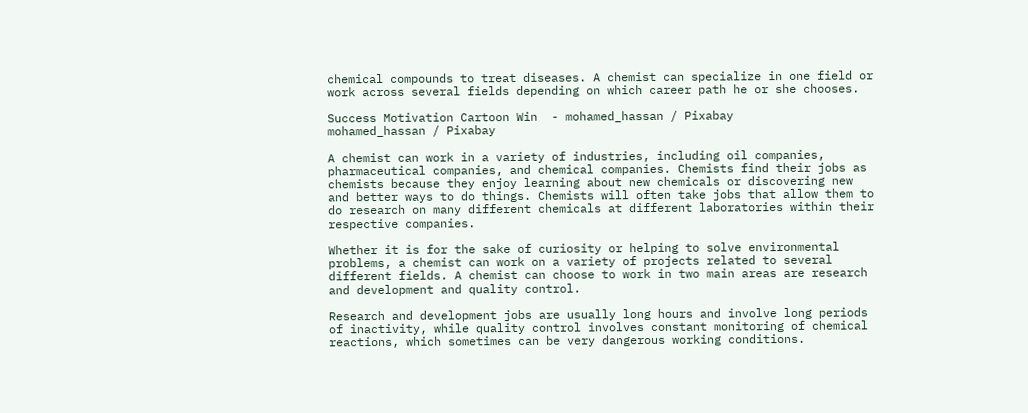chemical compounds to treat diseases. A chemist can specialize in one field or work across several fields depending on which career path he or she chooses.

Success Motivation Cartoon Win  - mohamed_hassan / Pixabay
mohamed_hassan / Pixabay

A chemist can work in a variety of industries, including oil companies, pharmaceutical companies, and chemical companies. Chemists find their jobs as chemists because they enjoy learning about new chemicals or discovering new and better ways to do things. Chemists will often take jobs that allow them to do research on many different chemicals at different laboratories within their respective companies.

Whether it is for the sake of curiosity or helping to solve environmental problems, a chemist can work on a variety of projects related to several different fields. A chemist can choose to work in two main areas are research and development and quality control.

Research and development jobs are usually long hours and involve long periods of inactivity, while quality control involves constant monitoring of chemical reactions, which sometimes can be very dangerous working conditions.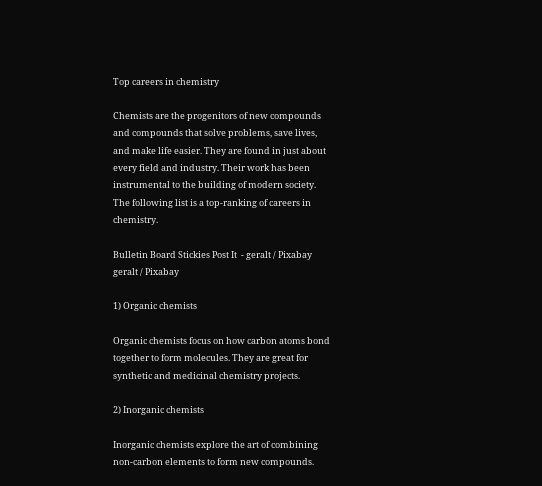Top careers in chemistry

Chemists are the progenitors of new compounds and compounds that solve problems, save lives, and make life easier. They are found in just about every field and industry. Their work has been instrumental to the building of modern society. The following list is a top-ranking of careers in chemistry.

Bulletin Board Stickies Post It  - geralt / Pixabay
geralt / Pixabay

1) Organic chemists

Organic chemists focus on how carbon atoms bond together to form molecules. They are great for synthetic and medicinal chemistry projects.

2) Inorganic chemists

Inorganic chemists explore the art of combining non-carbon elements to form new compounds.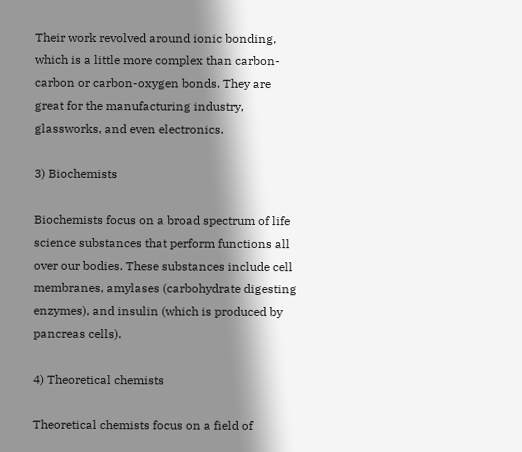Their work revolved around ionic bonding, which is a little more complex than carbon-carbon or carbon-oxygen bonds. They are great for the manufacturing industry, glassworks, and even electronics.

3) Biochemists

Biochemists focus on a broad spectrum of life science substances that perform functions all over our bodies. These substances include cell membranes, amylases (carbohydrate digesting enzymes), and insulin (which is produced by pancreas cells).

4) Theoretical chemists

Theoretical chemists focus on a field of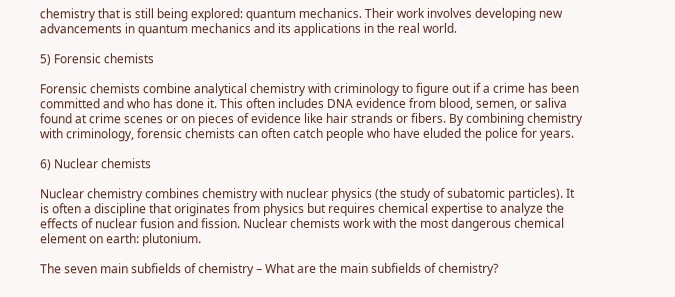chemistry that is still being explored: quantum mechanics. Their work involves developing new advancements in quantum mechanics and its applications in the real world.

5) Forensic chemists

Forensic chemists combine analytical chemistry with criminology to figure out if a crime has been committed and who has done it. This often includes DNA evidence from blood, semen, or saliva found at crime scenes or on pieces of evidence like hair strands or fibers. By combining chemistry with criminology, forensic chemists can often catch people who have eluded the police for years.

6) Nuclear chemists

Nuclear chemistry combines chemistry with nuclear physics (the study of subatomic particles). It is often a discipline that originates from physics but requires chemical expertise to analyze the effects of nuclear fusion and fission. Nuclear chemists work with the most dangerous chemical element on earth: plutonium.

The seven main subfields of chemistry – What are the main subfields of chemistry?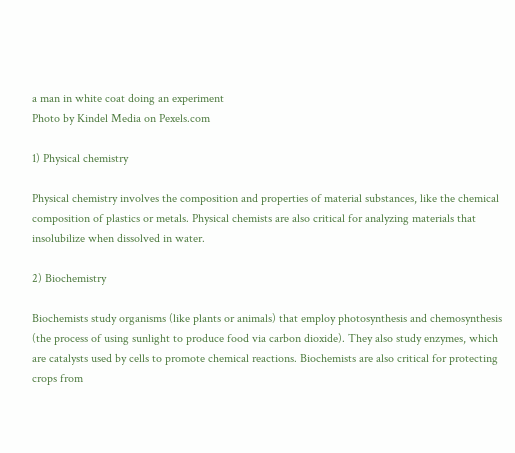a man in white coat doing an experiment
Photo by Kindel Media on Pexels.com

1) Physical chemistry

Physical chemistry involves the composition and properties of material substances, like the chemical composition of plastics or metals. Physical chemists are also critical for analyzing materials that insolubilize when dissolved in water.

2) Biochemistry

Biochemists study organisms (like plants or animals) that employ photosynthesis and chemosynthesis (the process of using sunlight to produce food via carbon dioxide). They also study enzymes, which are catalysts used by cells to promote chemical reactions. Biochemists are also critical for protecting crops from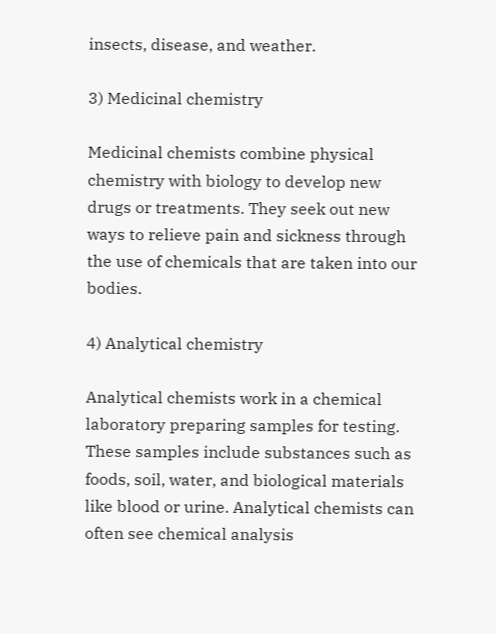insects, disease, and weather.

3) Medicinal chemistry

Medicinal chemists combine physical chemistry with biology to develop new drugs or treatments. They seek out new ways to relieve pain and sickness through the use of chemicals that are taken into our bodies.

4) Analytical chemistry

Analytical chemists work in a chemical laboratory preparing samples for testing. These samples include substances such as foods, soil, water, and biological materials like blood or urine. Analytical chemists can often see chemical analysis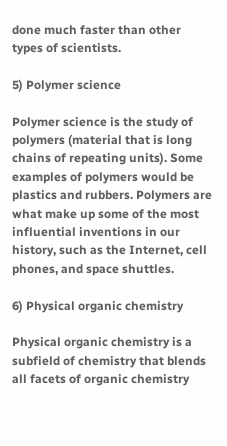done much faster than other types of scientists.

5) Polymer science

Polymer science is the study of polymers (material that is long chains of repeating units). Some examples of polymers would be plastics and rubbers. Polymers are what make up some of the most influential inventions in our history, such as the Internet, cell phones, and space shuttles.

6) Physical organic chemistry

Physical organic chemistry is a subfield of chemistry that blends all facets of organic chemistry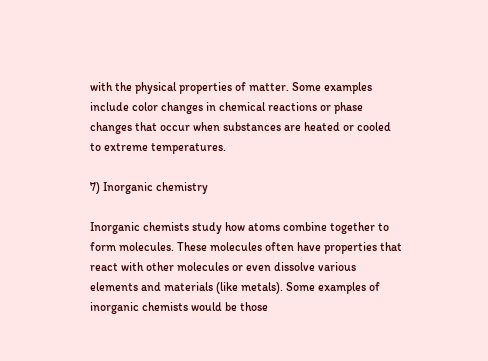with the physical properties of matter. Some examples include color changes in chemical reactions or phase changes that occur when substances are heated or cooled to extreme temperatures.

7) Inorganic chemistry

Inorganic chemists study how atoms combine together to form molecules. These molecules often have properties that react with other molecules or even dissolve various elements and materials (like metals). Some examples of inorganic chemists would be those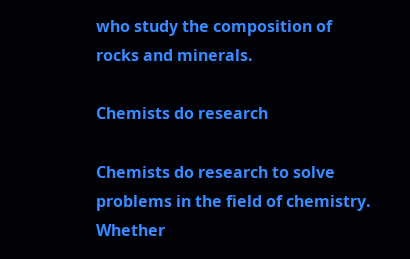who study the composition of rocks and minerals.

Chemists do research

Chemists do research to solve problems in the field of chemistry. Whether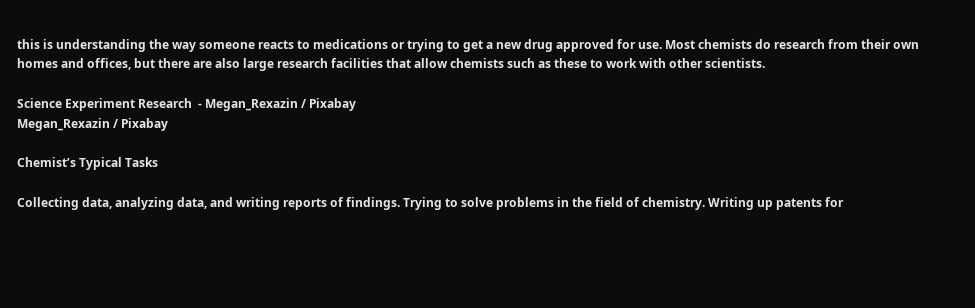this is understanding the way someone reacts to medications or trying to get a new drug approved for use. Most chemists do research from their own homes and offices, but there are also large research facilities that allow chemists such as these to work with other scientists.

Science Experiment Research  - Megan_Rexazin / Pixabay
Megan_Rexazin / Pixabay

Chemist’s Typical Tasks

Collecting data, analyzing data, and writing reports of findings. Trying to solve problems in the field of chemistry. Writing up patents for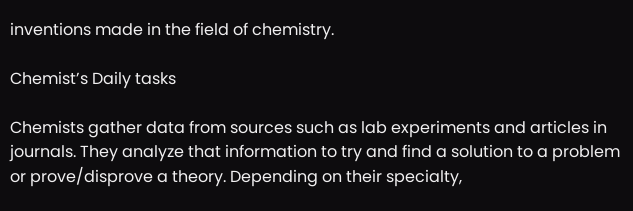inventions made in the field of chemistry.

Chemist’s Daily tasks

Chemists gather data from sources such as lab experiments and articles in journals. They analyze that information to try and find a solution to a problem or prove/disprove a theory. Depending on their specialty,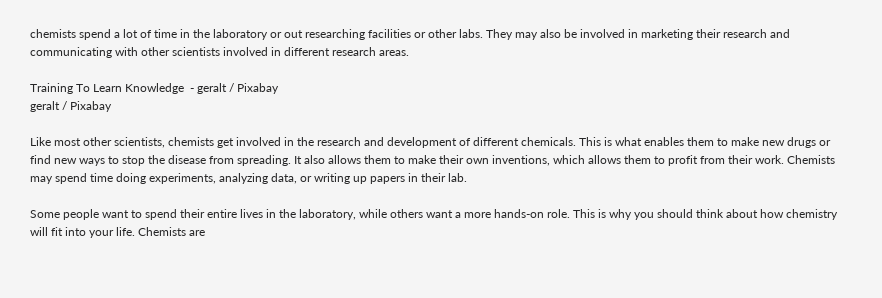chemists spend a lot of time in the laboratory or out researching facilities or other labs. They may also be involved in marketing their research and communicating with other scientists involved in different research areas.

Training To Learn Knowledge  - geralt / Pixabay
geralt / Pixabay

Like most other scientists, chemists get involved in the research and development of different chemicals. This is what enables them to make new drugs or find new ways to stop the disease from spreading. It also allows them to make their own inventions, which allows them to profit from their work. Chemists may spend time doing experiments, analyzing data, or writing up papers in their lab.

Some people want to spend their entire lives in the laboratory, while others want a more hands-on role. This is why you should think about how chemistry will fit into your life. Chemists are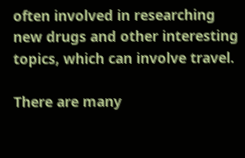often involved in researching new drugs and other interesting topics, which can involve travel.

There are many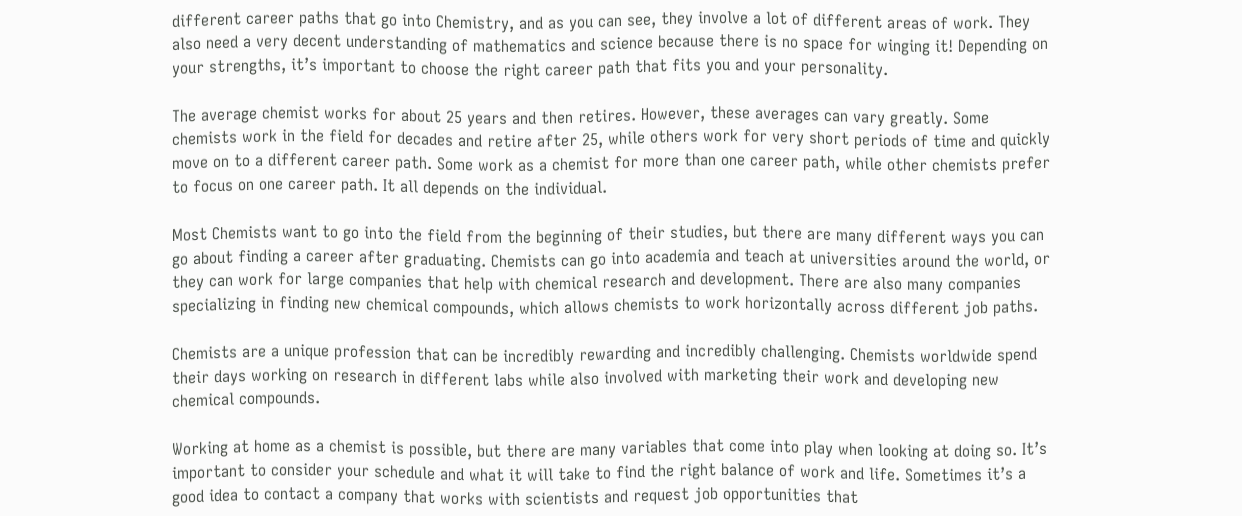different career paths that go into Chemistry, and as you can see, they involve a lot of different areas of work. They also need a very decent understanding of mathematics and science because there is no space for winging it! Depending on your strengths, it’s important to choose the right career path that fits you and your personality.

The average chemist works for about 25 years and then retires. However, these averages can vary greatly. Some chemists work in the field for decades and retire after 25, while others work for very short periods of time and quickly move on to a different career path. Some work as a chemist for more than one career path, while other chemists prefer to focus on one career path. It all depends on the individual.

Most Chemists want to go into the field from the beginning of their studies, but there are many different ways you can go about finding a career after graduating. Chemists can go into academia and teach at universities around the world, or they can work for large companies that help with chemical research and development. There are also many companies specializing in finding new chemical compounds, which allows chemists to work horizontally across different job paths.

Chemists are a unique profession that can be incredibly rewarding and incredibly challenging. Chemists worldwide spend their days working on research in different labs while also involved with marketing their work and developing new chemical compounds.

Working at home as a chemist is possible, but there are many variables that come into play when looking at doing so. It’s important to consider your schedule and what it will take to find the right balance of work and life. Sometimes it’s a good idea to contact a company that works with scientists and request job opportunities that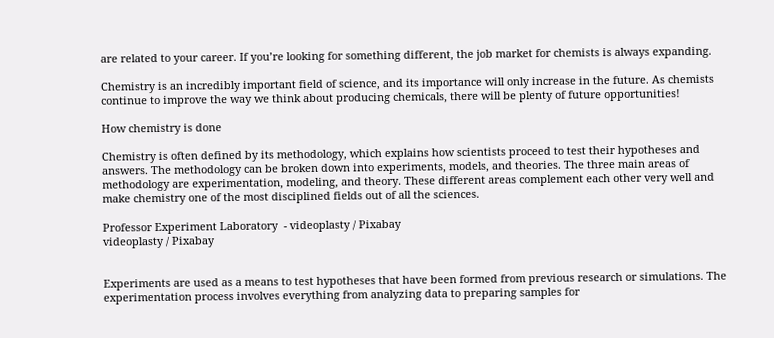are related to your career. If you’re looking for something different, the job market for chemists is always expanding.

Chemistry is an incredibly important field of science, and its importance will only increase in the future. As chemists continue to improve the way we think about producing chemicals, there will be plenty of future opportunities!

How chemistry is done

Chemistry is often defined by its methodology, which explains how scientists proceed to test their hypotheses and answers. The methodology can be broken down into experiments, models, and theories. The three main areas of methodology are experimentation, modeling, and theory. These different areas complement each other very well and make chemistry one of the most disciplined fields out of all the sciences.

Professor Experiment Laboratory  - videoplasty / Pixabay
videoplasty / Pixabay


Experiments are used as a means to test hypotheses that have been formed from previous research or simulations. The experimentation process involves everything from analyzing data to preparing samples for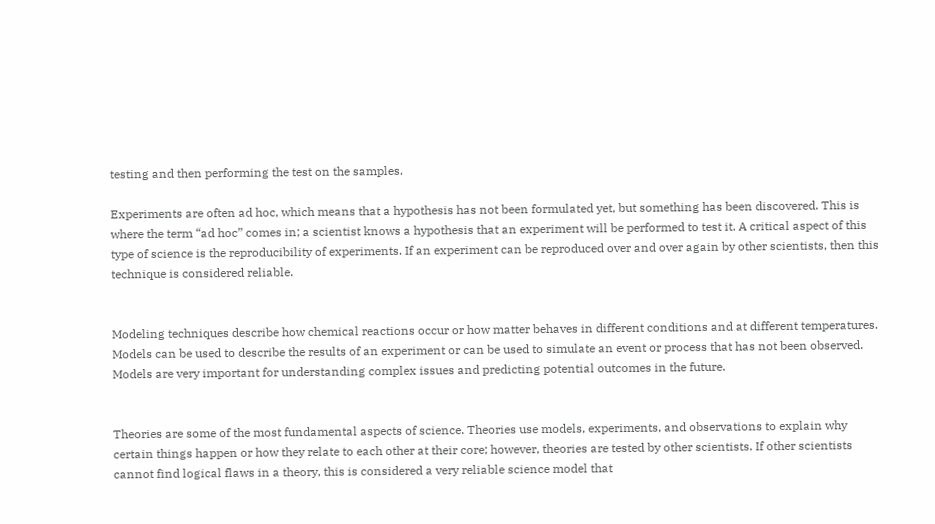testing and then performing the test on the samples.

Experiments are often ad hoc, which means that a hypothesis has not been formulated yet, but something has been discovered. This is where the term “ad hoc” comes in; a scientist knows a hypothesis that an experiment will be performed to test it. A critical aspect of this type of science is the reproducibility of experiments. If an experiment can be reproduced over and over again by other scientists, then this technique is considered reliable.


Modeling techniques describe how chemical reactions occur or how matter behaves in different conditions and at different temperatures. Models can be used to describe the results of an experiment or can be used to simulate an event or process that has not been observed. Models are very important for understanding complex issues and predicting potential outcomes in the future.


Theories are some of the most fundamental aspects of science. Theories use models, experiments, and observations to explain why certain things happen or how they relate to each other at their core; however, theories are tested by other scientists. If other scientists cannot find logical flaws in a theory, this is considered a very reliable science model that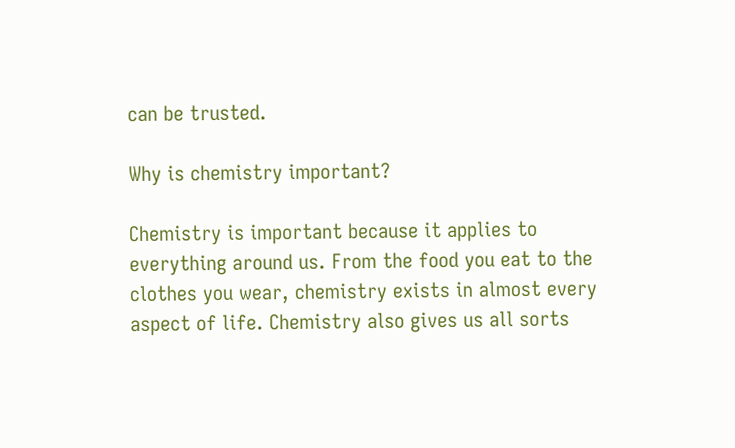can be trusted.

Why is chemistry important?

Chemistry is important because it applies to everything around us. From the food you eat to the clothes you wear, chemistry exists in almost every aspect of life. Chemistry also gives us all sorts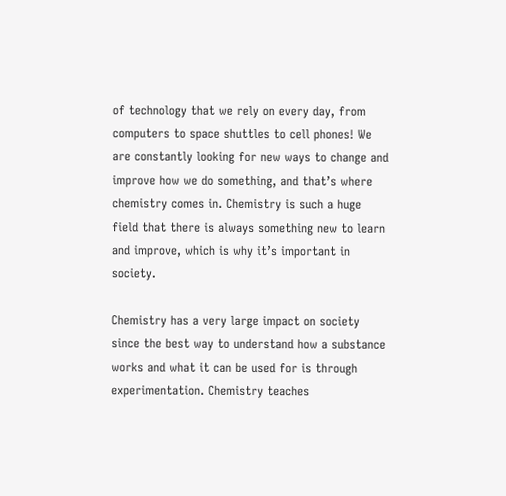of technology that we rely on every day, from computers to space shuttles to cell phones! We are constantly looking for new ways to change and improve how we do something, and that’s where chemistry comes in. Chemistry is such a huge field that there is always something new to learn and improve, which is why it’s important in society.

Chemistry has a very large impact on society since the best way to understand how a substance works and what it can be used for is through experimentation. Chemistry teaches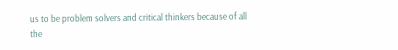us to be problem solvers and critical thinkers because of all the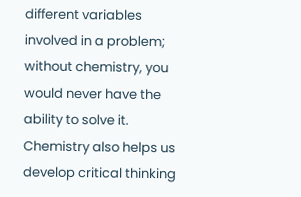different variables involved in a problem; without chemistry, you would never have the ability to solve it. Chemistry also helps us develop critical thinking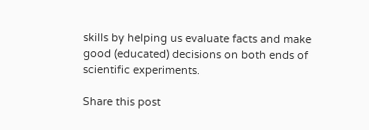skills by helping us evaluate facts and make good (educated) decisions on both ends of scientific experiments.

Share this post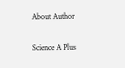About Author

Science A Plus